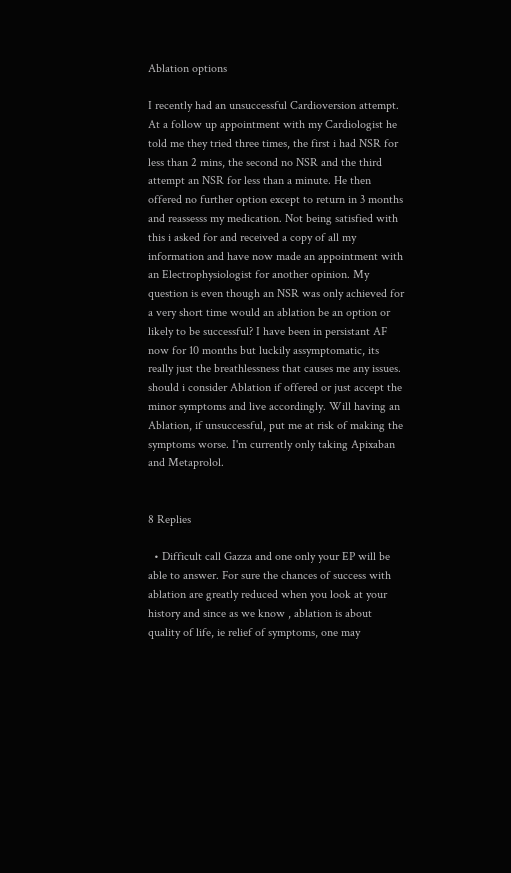Ablation options

I recently had an unsuccessful Cardioversion attempt. At a follow up appointment with my Cardiologist he told me they tried three times, the first i had NSR for less than 2 mins, the second no NSR and the third attempt an NSR for less than a minute. He then offered no further option except to return in 3 months and reassesss my medication. Not being satisfied with this i asked for and received a copy of all my information and have now made an appointment with an Electrophysiologist for another opinion. My question is even though an NSR was only achieved for a very short time would an ablation be an option or likely to be successful? I have been in persistant AF now for 10 months but luckily assymptomatic, its really just the breathlessness that causes me any issues. should i consider Ablation if offered or just accept the minor symptoms and live accordingly. Will having an Ablation, if unsuccessful, put me at risk of making the symptoms worse. I'm currently only taking Apixaban and Metaprolol.


8 Replies

  • Difficult call Gazza and one only your EP will be able to answer. For sure the chances of success with ablation are greatly reduced when you look at your history and since as we know , ablation is about quality of life, ie relief of symptoms, one may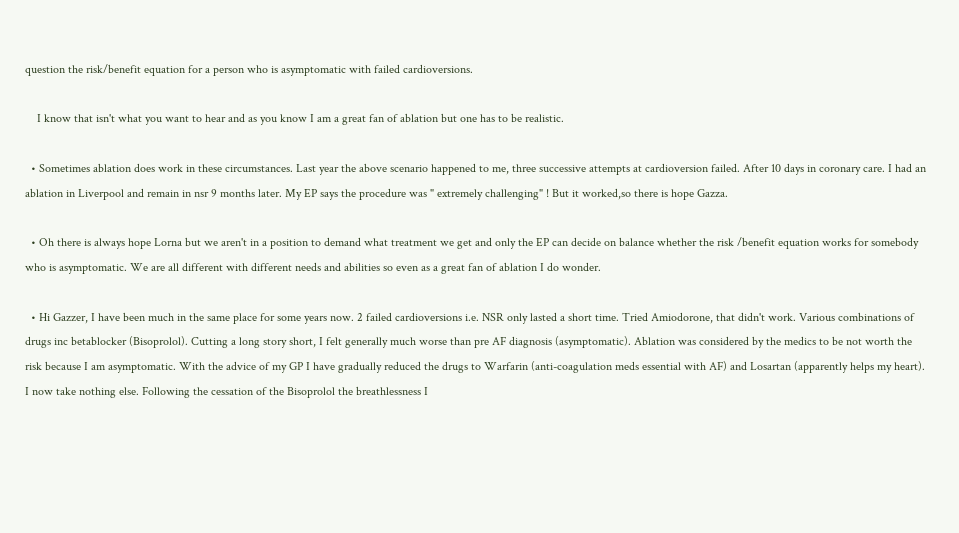question the risk/benefit equation for a person who is asymptomatic with failed cardioversions.

    I know that isn't what you want to hear and as you know I am a great fan of ablation but one has to be realistic.

  • Sometimes ablation does work in these circumstances. Last year the above scenario happened to me, three successive attempts at cardioversion failed. After 10 days in coronary care. I had an ablation in Liverpool and remain in nsr 9 months later. My EP says the procedure was " extremely challenging" ! But it worked,so there is hope Gazza.

  • Oh there is always hope Lorna but we aren't in a position to demand what treatment we get and only the EP can decide on balance whether the risk /benefit equation works for somebody who is asymptomatic. We are all different with different needs and abilities so even as a great fan of ablation I do wonder.

  • Hi Gazzer, I have been much in the same place for some years now. 2 failed cardioversions i.e. NSR only lasted a short time. Tried Amiodorone, that didn't work. Various combinations of drugs inc betablocker (Bisoprolol). Cutting a long story short, I felt generally much worse than pre AF diagnosis (asymptomatic). Ablation was considered by the medics to be not worth the risk because I am asymptomatic. With the advice of my GP I have gradually reduced the drugs to Warfarin (anti-coagulation meds essential with AF) and Losartan (apparently helps my heart). I now take nothing else. Following the cessation of the Bisoprolol the breathlessness I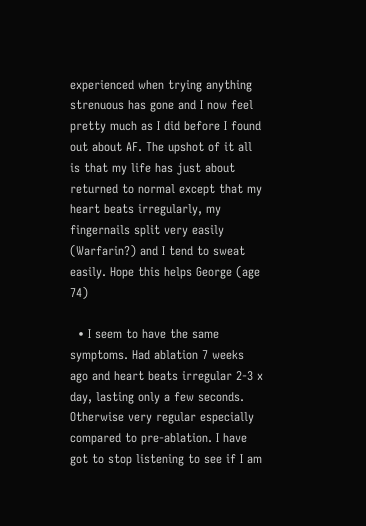experienced when trying anything strenuous has gone and I now feel pretty much as I did before I found out about AF. The upshot of it all is that my life has just about returned to normal except that my heart beats irregularly, my fingernails split very easily (Warfarin?) and I tend to sweat easily. Hope this helps George (age 74)

  • I seem to have the same symptoms. Had ablation 7 weeks ago and heart beats irregular 2-3 x day, lasting only a few seconds. Otherwise very regular especially compared to pre-ablation. I have got to stop listening to see if I am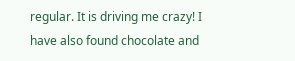regular. It is driving me crazy! I have also found chocolate and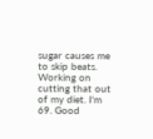sugar causes me to skip beats. Working on cutting that out of my diet. I'm 69. Good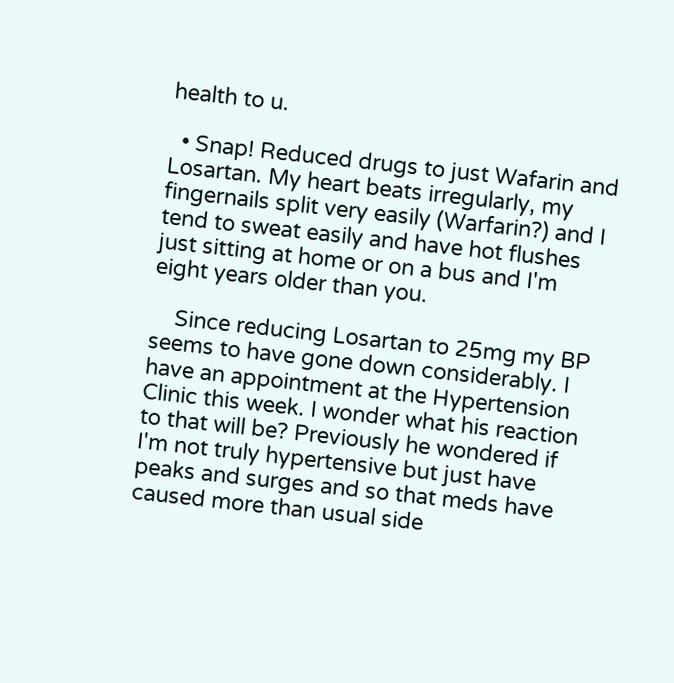health to u.

  • Snap! Reduced drugs to just Wafarin and Losartan. My heart beats irregularly, my fingernails split very easily (Warfarin?) and I tend to sweat easily and have hot flushes just sitting at home or on a bus and I'm eight years older than you.

    Since reducing Losartan to 25mg my BP seems to have gone down considerably. I have an appointment at the Hypertension Clinic this week. I wonder what his reaction to that will be? Previously he wondered if I'm not truly hypertensive but just have peaks and surges and so that meds have caused more than usual side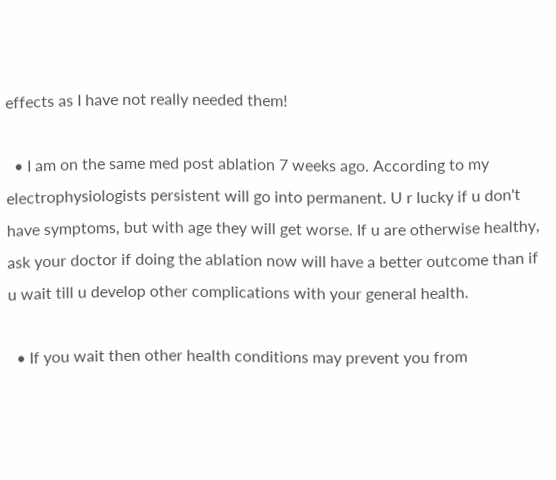effects as I have not really needed them!

  • I am on the same med post ablation 7 weeks ago. According to my electrophysiologists persistent will go into permanent. U r lucky if u don't have symptoms, but with age they will get worse. If u are otherwise healthy, ask your doctor if doing the ablation now will have a better outcome than if u wait till u develop other complications with your general health.

  • If you wait then other health conditions may prevent you from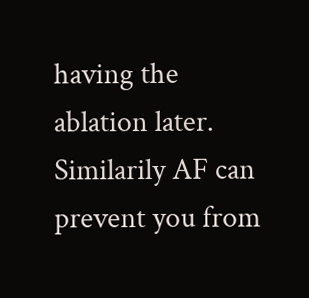having the ablation later. Similarily AF can prevent you from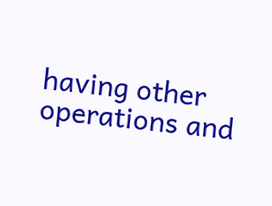having other operations and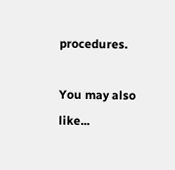procedures.

You may also like...